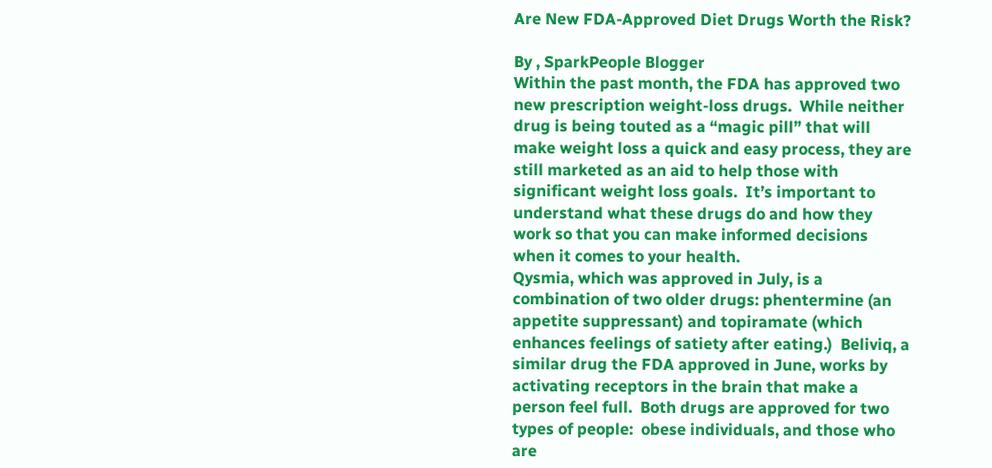Are New FDA-Approved Diet Drugs Worth the Risk?

By , SparkPeople Blogger
Within the past month, the FDA has approved two new prescription weight-loss drugs.  While neither drug is being touted as a “magic pill” that will make weight loss a quick and easy process, they are still marketed as an aid to help those with significant weight loss goals.  It’s important to understand what these drugs do and how they work so that you can make informed decisions when it comes to your health.
Qysmia, which was approved in July, is a combination of two older drugs: phentermine (an appetite suppressant) and topiramate (which enhances feelings of satiety after eating.)  Beliviq, a similar drug the FDA approved in June, works by activating receptors in the brain that make a person feel full.  Both drugs are approved for two types of people:  obese individuals, and those who are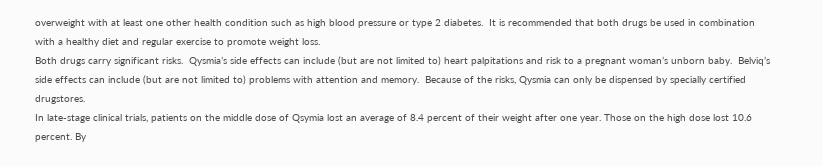overweight with at least one other health condition such as high blood pressure or type 2 diabetes.  It is recommended that both drugs be used in combination with a healthy diet and regular exercise to promote weight loss.
Both drugs carry significant risks.  Qysmia’s side effects can include (but are not limited to) heart palpitations and risk to a pregnant woman’s unborn baby.  Belviq’s side effects can include (but are not limited to) problems with attention and memory.  Because of the risks, Qysmia can only be dispensed by specially certified drugstores.
In late-stage clinical trials, patients on the middle dose of Qsymia lost an average of 8.4 percent of their weight after one year. Those on the high dose lost 10.6 percent. By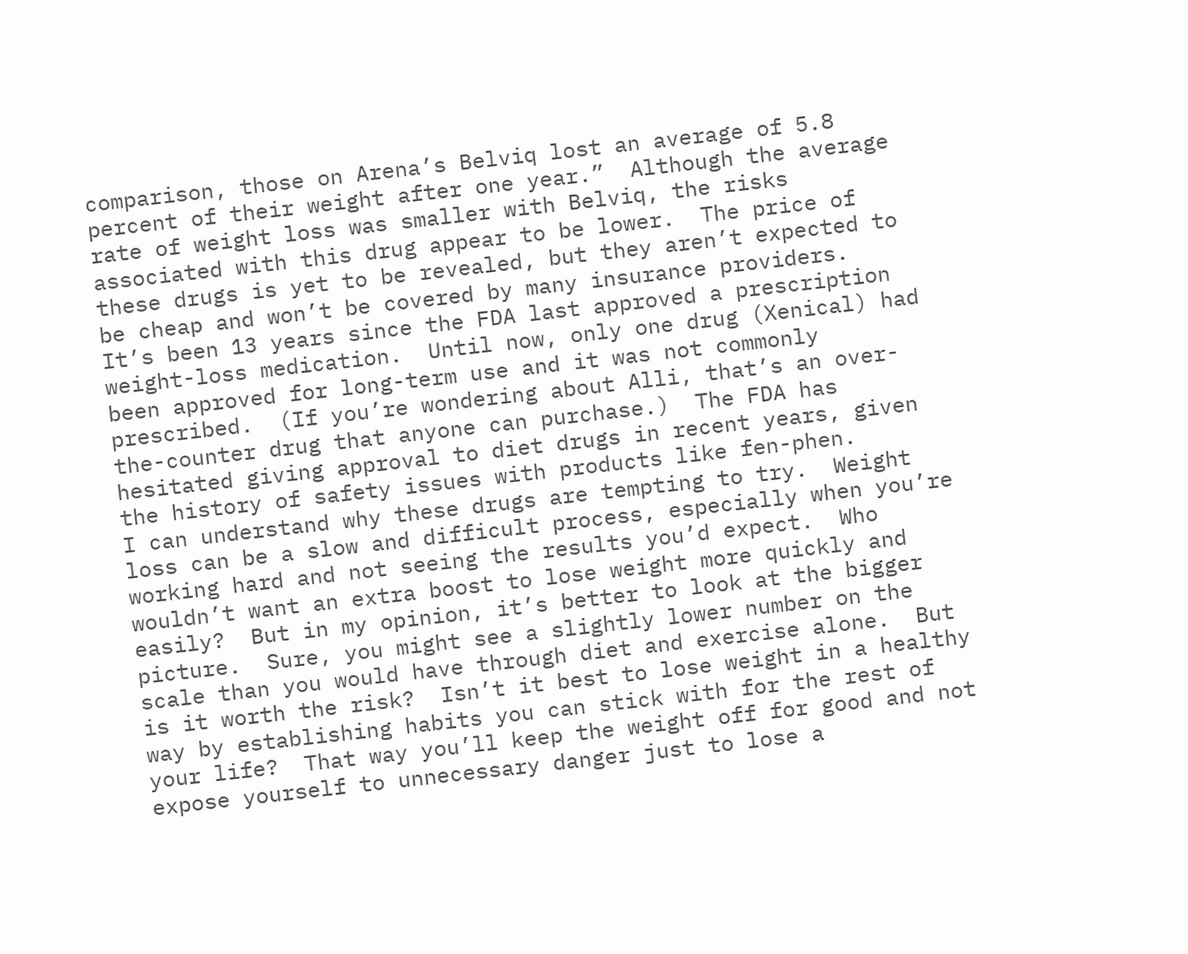comparison, those on Arena’s Belviq lost an average of 5.8 percent of their weight after one year.”  Although the average rate of weight loss was smaller with Belviq, the risks associated with this drug appear to be lower.  The price of these drugs is yet to be revealed, but they aren’t expected to be cheap and won’t be covered by many insurance providers.
It’s been 13 years since the FDA last approved a prescription weight-loss medication.  Until now, only one drug (Xenical) had been approved for long-term use and it was not commonly prescribed.  (If you’re wondering about Alli, that’s an over-the-counter drug that anyone can purchase.)  The FDA has hesitated giving approval to diet drugs in recent years, given the history of safety issues with products like fen-phen.
I can understand why these drugs are tempting to try.  Weight loss can be a slow and difficult process, especially when you’re working hard and not seeing the results you’d expect.  Who wouldn’t want an extra boost to lose weight more quickly and easily?  But in my opinion, it’s better to look at the bigger picture.  Sure, you might see a slightly lower number on the scale than you would have through diet and exercise alone.  But is it worth the risk?  Isn’t it best to lose weight in a healthy way by establishing habits you can stick with for the rest of your life?  That way you’ll keep the weight off for good and not expose yourself to unnecessary danger just to lose a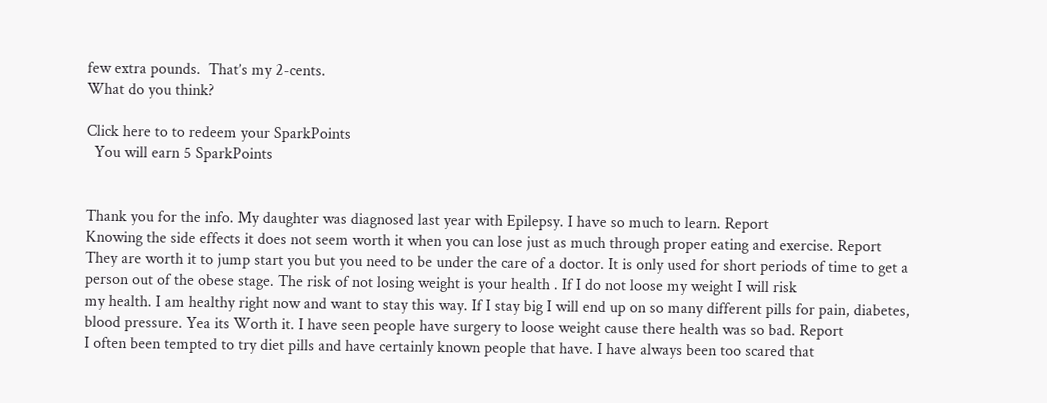few extra pounds.  That’s my 2-cents.
What do you think?

Click here to to redeem your SparkPoints
  You will earn 5 SparkPoints


Thank you for the info. My daughter was diagnosed last year with Epilepsy. I have so much to learn. Report
Knowing the side effects it does not seem worth it when you can lose just as much through proper eating and exercise. Report
They are worth it to jump start you but you need to be under the care of a doctor. It is only used for short periods of time to get a person out of the obese stage. The risk of not losing weight is your health . If I do not loose my weight I will risk
my health. I am healthy right now and want to stay this way. If I stay big I will end up on so many different pills for pain, diabetes, blood pressure. Yea its Worth it. I have seen people have surgery to loose weight cause there health was so bad. Report
I often been tempted to try diet pills and have certainly known people that have. I have always been too scared that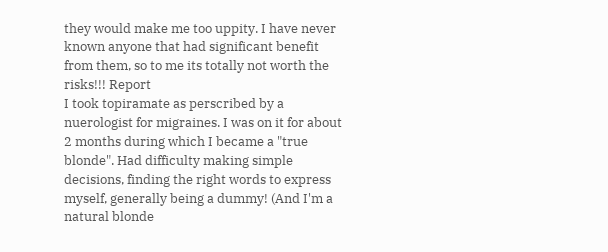they would make me too uppity. I have never known anyone that had significant benefit from them, so to me its totally not worth the risks!!! Report
I took topiramate as perscribed by a nuerologist for migraines. I was on it for about 2 months during which I became a "true blonde". Had difficulty making simple decisions, finding the right words to express myself, generally being a dummy! (And I'm a natural blonde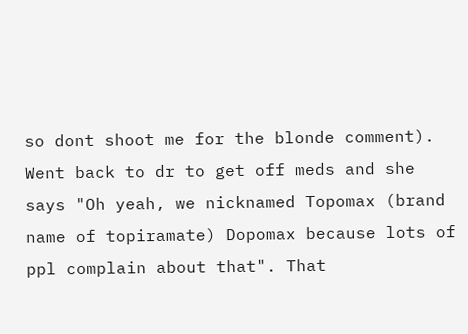so dont shoot me for the blonde comment). Went back to dr to get off meds and she says "Oh yeah, we nicknamed Topomax (brand name of topiramate) Dopomax because lots of ppl complain about that". That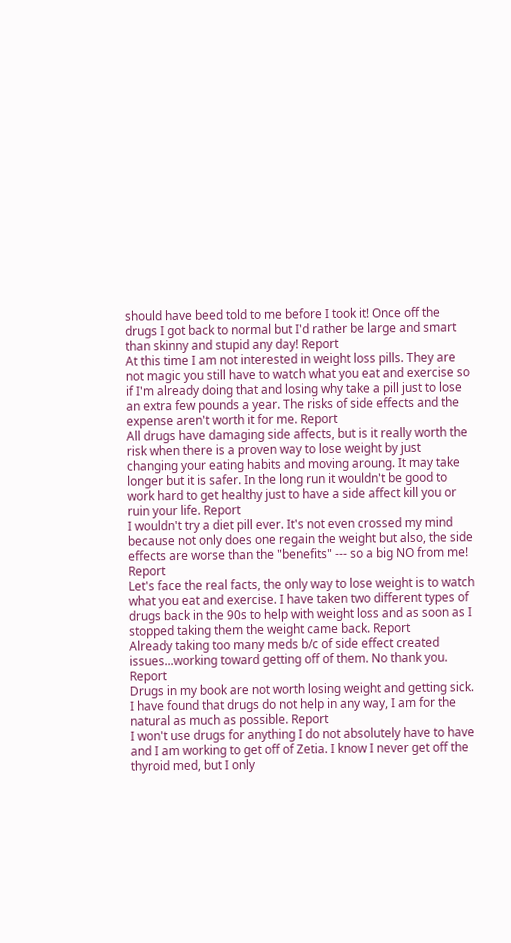should have beed told to me before I took it! Once off the drugs I got back to normal but I'd rather be large and smart than skinny and stupid any day! Report
At this time I am not interested in weight loss pills. They are not magic you still have to watch what you eat and exercise so if I'm already doing that and losing why take a pill just to lose an extra few pounds a year. The risks of side effects and the expense aren't worth it for me. Report
All drugs have damaging side affects, but is it really worth the risk when there is a proven way to lose weight by just changing your eating habits and moving aroung. It may take longer but it is safer. In the long run it wouldn't be good to work hard to get healthy just to have a side affect kill you or ruin your life. Report
I wouldn't try a diet pill ever. It's not even crossed my mind because not only does one regain the weight but also, the side effects are worse than the "benefits" --- so a big NO from me! Report
Let's face the real facts, the only way to lose weight is to watch what you eat and exercise. I have taken two different types of drugs back in the 90s to help with weight loss and as soon as I stopped taking them the weight came back. Report
Already taking too many meds b/c of side effect created issues...working toward getting off of them. No thank you. Report
Drugs in my book are not worth losing weight and getting sick. I have found that drugs do not help in any way, I am for the natural as much as possible. Report
I won't use drugs for anything I do not absolutely have to have and I am working to get off of Zetia. I know I never get off the thyroid med, but I only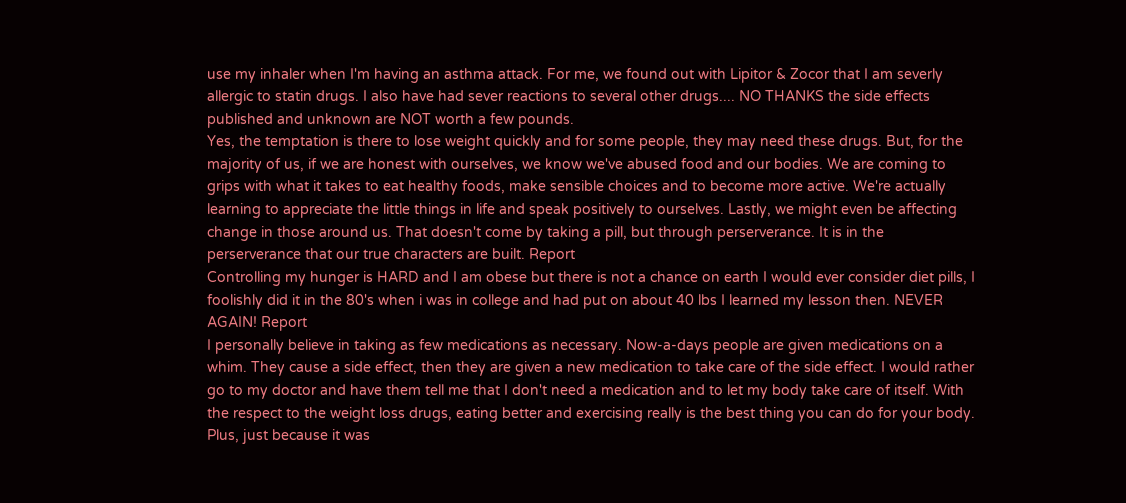use my inhaler when I'm having an asthma attack. For me, we found out with Lipitor & Zocor that I am severly allergic to statin drugs. I also have had sever reactions to several other drugs.... NO THANKS the side effects published and unknown are NOT worth a few pounds.
Yes, the temptation is there to lose weight quickly and for some people, they may need these drugs. But, for the majority of us, if we are honest with ourselves, we know we've abused food and our bodies. We are coming to grips with what it takes to eat healthy foods, make sensible choices and to become more active. We're actually learning to appreciate the little things in life and speak positively to ourselves. Lastly, we might even be affecting change in those around us. That doesn't come by taking a pill, but through perserverance. It is in the perserverance that our true characters are built. Report
Controlling my hunger is HARD and I am obese but there is not a chance on earth I would ever consider diet pills, I foolishly did it in the 80's when i was in college and had put on about 40 lbs I learned my lesson then. NEVER AGAIN! Report
I personally believe in taking as few medications as necessary. Now-a-days people are given medications on a whim. They cause a side effect, then they are given a new medication to take care of the side effect. I would rather go to my doctor and have them tell me that I don't need a medication and to let my body take care of itself. With the respect to the weight loss drugs, eating better and exercising really is the best thing you can do for your body. Plus, just because it was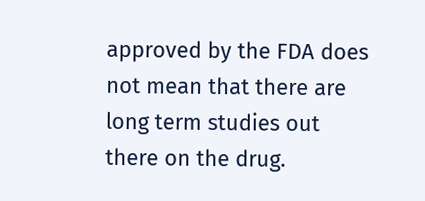approved by the FDA does not mean that there are long term studies out there on the drug.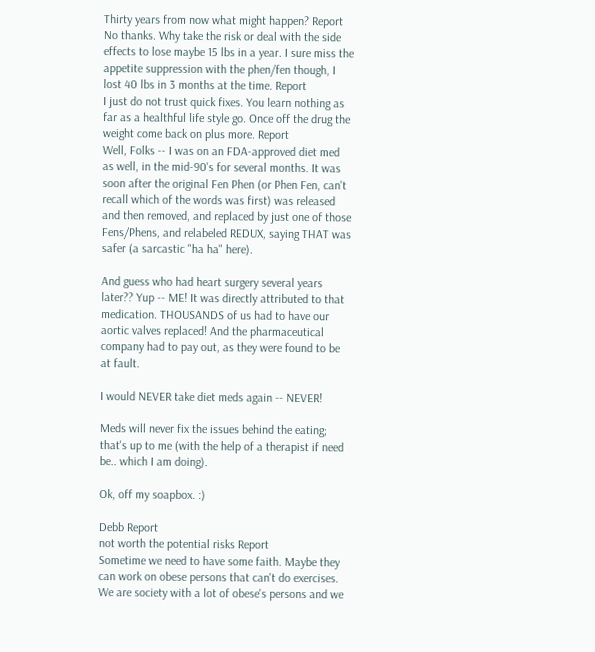Thirty years from now what might happen? Report
No thanks. Why take the risk or deal with the side effects to lose maybe 15 lbs in a year. I sure miss the appetite suppression with the phen/fen though, I lost 40 lbs in 3 months at the time. Report
I just do not trust quick fixes. You learn nothing as far as a healthful life style go. Once off the drug the weight come back on plus more. Report
Well, Folks -- I was on an FDA-approved diet med as well, in the mid-90's for several months. It was soon after the original Fen Phen (or Phen Fen, can't recall which of the words was first) was released and then removed, and replaced by just one of those Fens/Phens, and relabeled REDUX, saying THAT was safer (a sarcastic "ha ha" here).

And guess who had heart surgery several years later?? Yup -- ME! It was directly attributed to that medication. THOUSANDS of us had to have our aortic valves replaced! And the pharmaceutical company had to pay out, as they were found to be at fault.

I would NEVER take diet meds again -- NEVER!

Meds will never fix the issues behind the eating; that's up to me (with the help of a therapist if need be.. which I am doing).

Ok, off my soapbox. :)

Debb Report
not worth the potential risks Report
Sometime we need to have some faith. Maybe they can work on obese persons that can't do exercises. We are society with a lot of obese's persons and we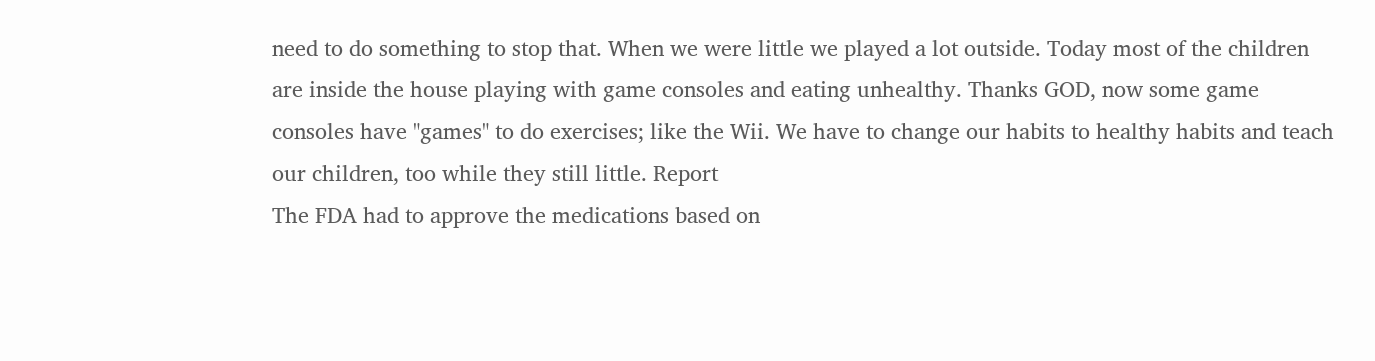need to do something to stop that. When we were little we played a lot outside. Today most of the children are inside the house playing with game consoles and eating unhealthy. Thanks GOD, now some game consoles have "games" to do exercises; like the Wii. We have to change our habits to healthy habits and teach our children, too while they still little. Report
The FDA had to approve the medications based on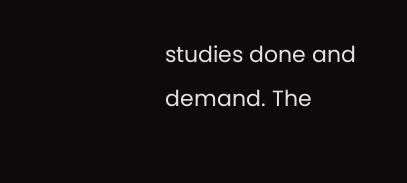studies done and demand. The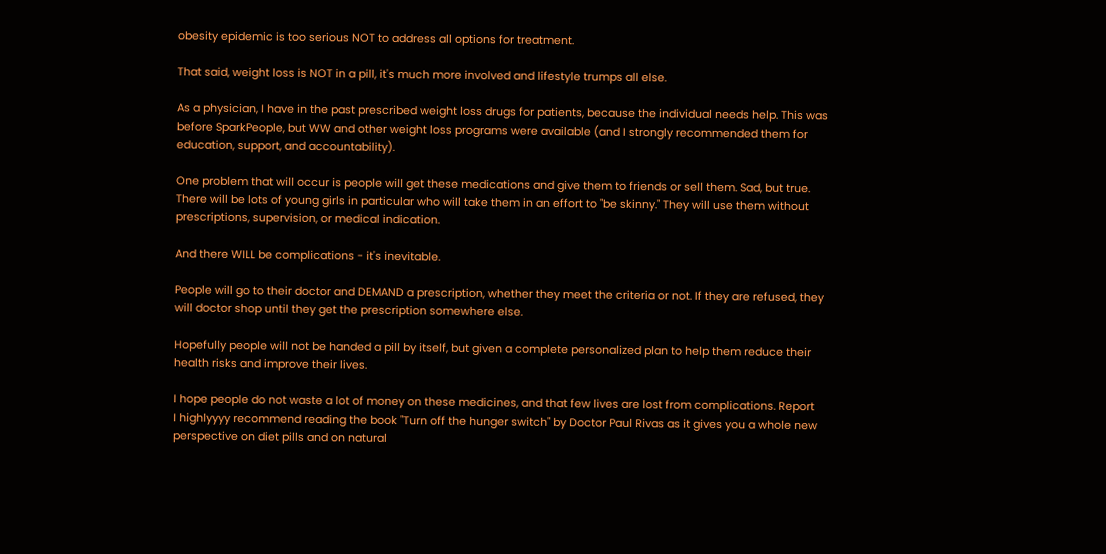obesity epidemic is too serious NOT to address all options for treatment.

That said, weight loss is NOT in a pill, it's much more involved and lifestyle trumps all else.

As a physician, I have in the past prescribed weight loss drugs for patients, because the individual needs help. This was before SparkPeople, but WW and other weight loss programs were available (and I strongly recommended them for education, support, and accountability).

One problem that will occur is people will get these medications and give them to friends or sell them. Sad, but true. There will be lots of young girls in particular who will take them in an effort to "be skinny." They will use them without prescriptions, supervision, or medical indication.

And there WILL be complications - it's inevitable.

People will go to their doctor and DEMAND a prescription, whether they meet the criteria or not. If they are refused, they will doctor shop until they get the prescription somewhere else.

Hopefully people will not be handed a pill by itself, but given a complete personalized plan to help them reduce their health risks and improve their lives.

I hope people do not waste a lot of money on these medicines, and that few lives are lost from complications. Report
I highlyyyy recommend reading the book "Turn off the hunger switch" by Doctor Paul Rivas as it gives you a whole new perspective on diet pills and on natural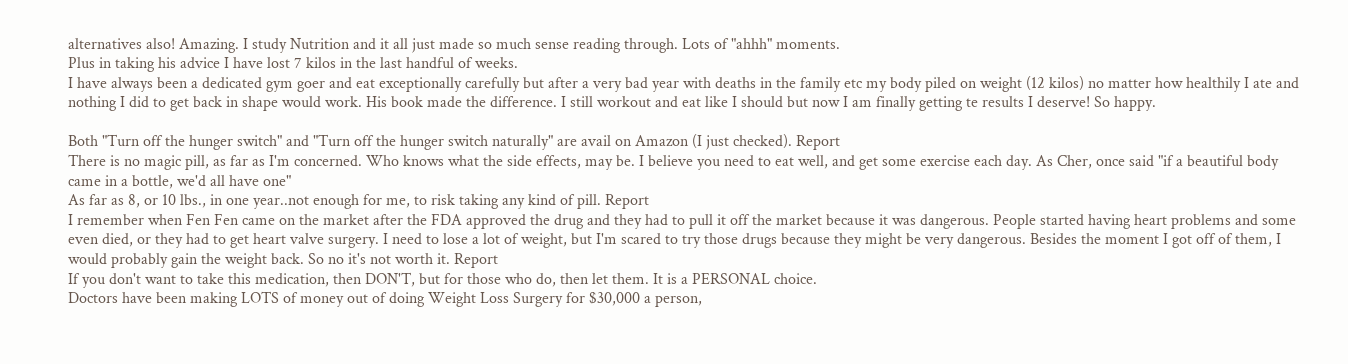alternatives also! Amazing. I study Nutrition and it all just made so much sense reading through. Lots of "ahhh" moments.
Plus in taking his advice I have lost 7 kilos in the last handful of weeks.
I have always been a dedicated gym goer and eat exceptionally carefully but after a very bad year with deaths in the family etc my body piled on weight (12 kilos) no matter how healthily I ate and nothing I did to get back in shape would work. His book made the difference. I still workout and eat like I should but now I am finally getting te results I deserve! So happy.

Both "Turn off the hunger switch" and "Turn off the hunger switch naturally" are avail on Amazon (I just checked). Report
There is no magic pill, as far as I'm concerned. Who knows what the side effects, may be. I believe you need to eat well, and get some exercise each day. As Cher, once said "if a beautiful body came in a bottle, we'd all have one"
As far as 8, or 10 lbs., in one year..not enough for me, to risk taking any kind of pill. Report
I remember when Fen Fen came on the market after the FDA approved the drug and they had to pull it off the market because it was dangerous. People started having heart problems and some even died, or they had to get heart valve surgery. I need to lose a lot of weight, but I'm scared to try those drugs because they might be very dangerous. Besides the moment I got off of them, I would probably gain the weight back. So no it's not worth it. Report
If you don't want to take this medication, then DON'T, but for those who do, then let them. It is a PERSONAL choice.
Doctors have been making LOTS of money out of doing Weight Loss Surgery for $30,000 a person,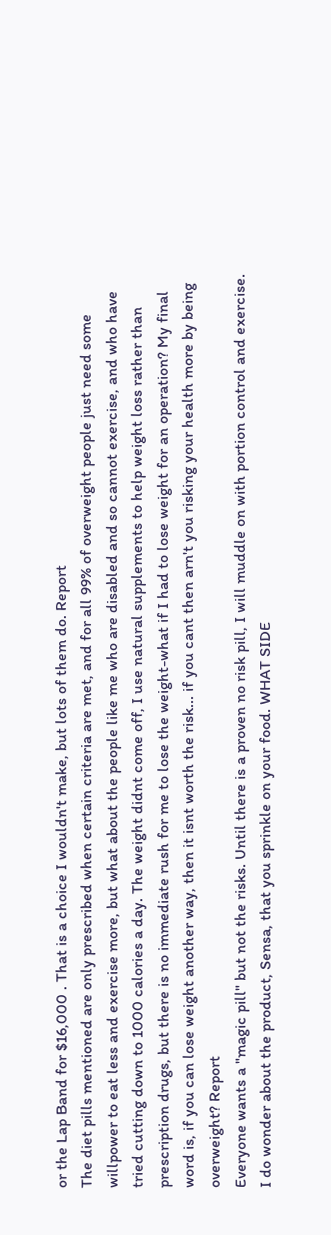or the Lap Band for $16,000 . That is a choice I wouldn't make, but lots of them do. Report
The diet pills mentioned are only prescribed when certain criteria are met, and for all 99% of overweight people just need some willpower to eat less and exercise more, but what about the people like me who are disabled and so cannot exercise, and who have tried cutting down to 1000 calories a day. The weight didnt come off, I use natural supplements to help weight loss rather than prescription drugs, but there is no immediate rush for me to lose the weight-what if I had to lose weight for an operation? My final word is, if you can lose weight another way, then it isnt worth the risk... if you cant then arn't you risking your health more by being overweight? Report
Everyone wants a "magic pill" but not the risks. Until there is a proven no risk pill, I will muddle on with portion control and exercise. I do wonder about the product, Sensa, that you sprinkle on your food. WHAT SIDE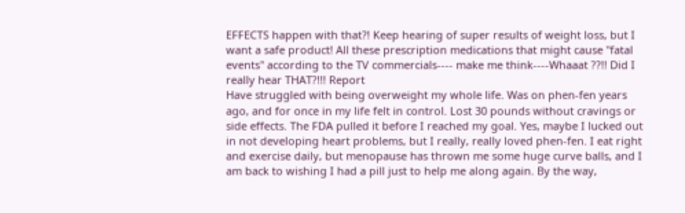EFFECTS happen with that?! Keep hearing of super results of weight loss, but I want a safe product! All these prescription medications that might cause "fatal events" according to the TV commercials---- make me think----Whaaat ??!! Did I really hear THAT?!!! Report
Have struggled with being overweight my whole life. Was on phen-fen years ago, and for once in my life felt in control. Lost 30 pounds without cravings or side effects. The FDA pulled it before I reached my goal. Yes, maybe I lucked out in not developing heart problems, but I really, really loved phen-fen. I eat right and exercise daily, but menopause has thrown me some huge curve balls, and I am back to wishing I had a pill just to help me along again. By the way,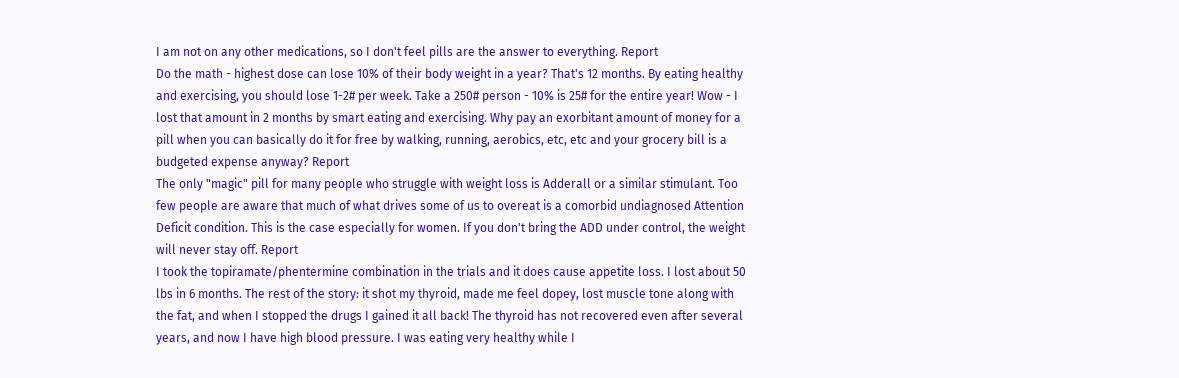I am not on any other medications, so I don't feel pills are the answer to everything. Report
Do the math - highest dose can lose 10% of their body weight in a year? That's 12 months. By eating healthy and exercising, you should lose 1-2# per week. Take a 250# person - 10% is 25# for the entire year! Wow - I lost that amount in 2 months by smart eating and exercising. Why pay an exorbitant amount of money for a pill when you can basically do it for free by walking, running, aerobics, etc, etc and your grocery bill is a budgeted expense anyway? Report
The only "magic" pill for many people who struggle with weight loss is Adderall or a similar stimulant. Too few people are aware that much of what drives some of us to overeat is a comorbid undiagnosed Attention Deficit condition. This is the case especially for women. If you don't bring the ADD under control, the weight will never stay off. Report
I took the topiramate/phentermine combination in the trials and it does cause appetite loss. I lost about 50 lbs in 6 months. The rest of the story: it shot my thyroid, made me feel dopey, lost muscle tone along with the fat, and when I stopped the drugs I gained it all back! The thyroid has not recovered even after several years, and now I have high blood pressure. I was eating very healthy while I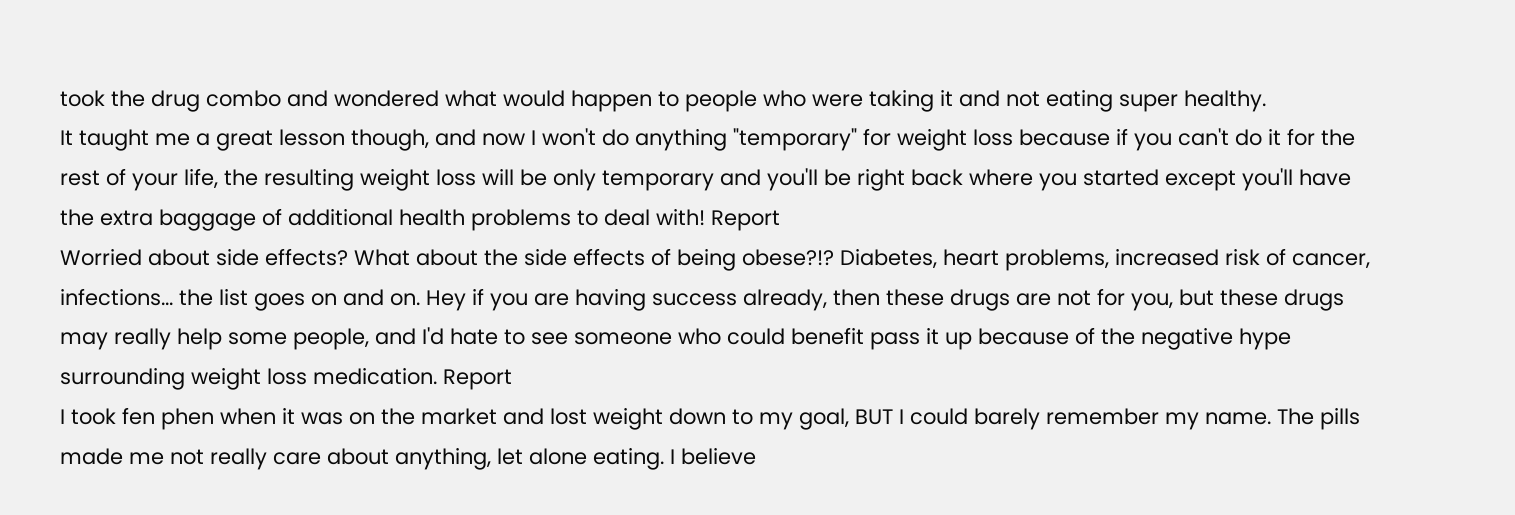took the drug combo and wondered what would happen to people who were taking it and not eating super healthy.
It taught me a great lesson though, and now I won't do anything "temporary" for weight loss because if you can't do it for the rest of your life, the resulting weight loss will be only temporary and you'll be right back where you started except you'll have the extra baggage of additional health problems to deal with! Report
Worried about side effects? What about the side effects of being obese?!? Diabetes, heart problems, increased risk of cancer, infections... the list goes on and on. Hey if you are having success already, then these drugs are not for you, but these drugs may really help some people, and I'd hate to see someone who could benefit pass it up because of the negative hype surrounding weight loss medication. Report
I took fen phen when it was on the market and lost weight down to my goal, BUT I could barely remember my name. The pills made me not really care about anything, let alone eating. I believe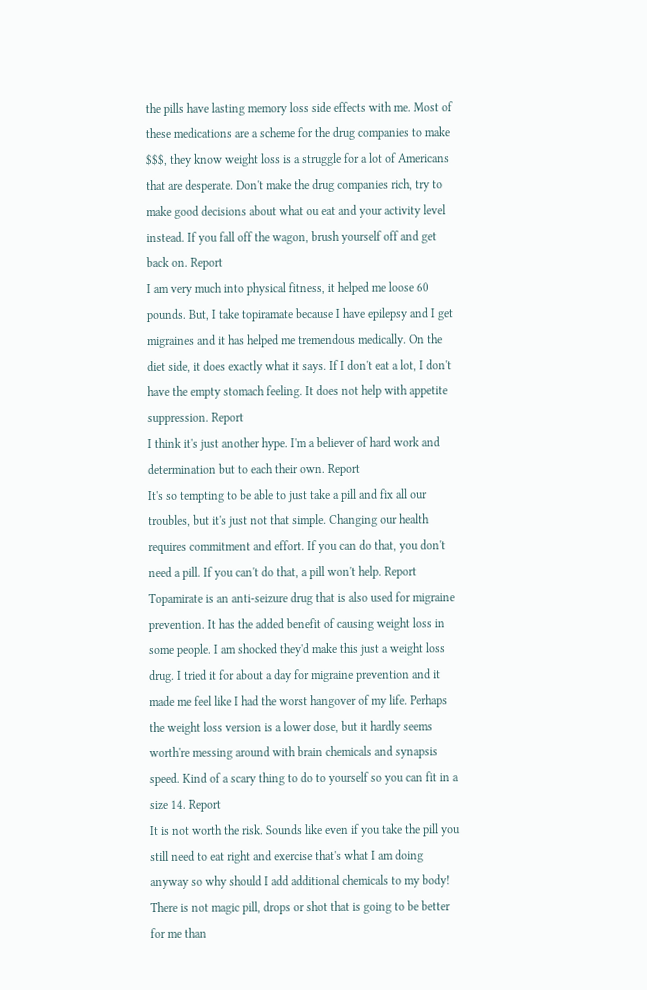the pills have lasting memory loss side effects with me. Most of these medications are a scheme for the drug companies to make $$$, they know weight loss is a struggle for a lot of Americans that are desperate. Don't make the drug companies rich, try to make good decisions about what ou eat and your activity level instead. If you fall off the wagon, brush yourself off and get back on. Report
I am very much into physical fitness, it helped me loose 60 pounds. But, I take topiramate because I have epilepsy and I get migraines and it has helped me tremendous medically. On the diet side, it does exactly what it says. If I don't eat a lot, I don't have the empty stomach feeling. It does not help with appetite suppression. Report
I think it's just another hype. I'm a believer of hard work and determination but to each their own. Report
It's so tempting to be able to just take a pill and fix all our troubles, but it's just not that simple. Changing our health requires commitment and effort. If you can do that, you don't need a pill. If you can't do that, a pill won't help. Report
Topamirate is an anti-seizure drug that is also used for migraine prevention. It has the added benefit of causing weight loss in some people. I am shocked they'd make this just a weight loss drug. I tried it for about a day for migraine prevention and it made me feel like I had the worst hangover of my life. Perhaps the weight loss version is a lower dose, but it hardly seems worth're messing around with brain chemicals and synapsis speed. Kind of a scary thing to do to yourself so you can fit in a size 14. Report
It is not worth the risk. Sounds like even if you take the pill you still need to eat right and exercise that's what I am doing anyway so why should I add additional chemicals to my body! There is not magic pill, drops or shot that is going to be better for me than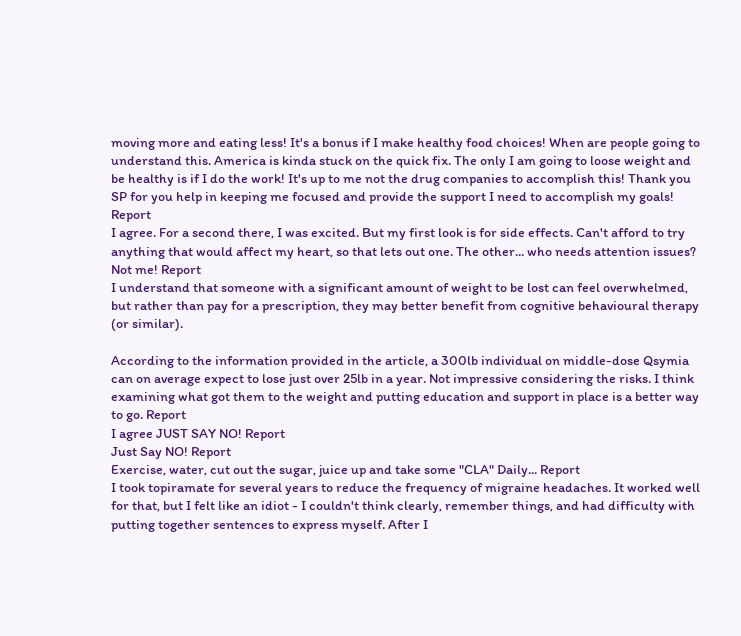moving more and eating less! It's a bonus if I make healthy food choices! When are people going to understand this. America is kinda stuck on the quick fix. The only I am going to loose weight and be healthy is if I do the work! It's up to me not the drug companies to accomplish this! Thank you SP for you help in keeping me focused and provide the support I need to accomplish my goals! Report
I agree. For a second there, I was excited. But my first look is for side effects. Can't afford to try anything that would affect my heart, so that lets out one. The other... who needs attention issues? Not me! Report
I understand that someone with a significant amount of weight to be lost can feel overwhelmed, but rather than pay for a prescription, they may better benefit from cognitive behavioural therapy (or similar).

According to the information provided in the article, a 300lb individual on middle-dose Qsymia can on average expect to lose just over 25lb in a year. Not impressive considering the risks. I think examining what got them to the weight and putting education and support in place is a better way to go. Report
I agree JUST SAY NO! Report
Just Say NO! Report
Exercise, water, cut out the sugar, juice up and take some "CLA" Daily... Report
I took topiramate for several years to reduce the frequency of migraine headaches. It worked well for that, but I felt like an idiot - I couldn't think clearly, remember things, and had difficulty with putting together sentences to express myself. After I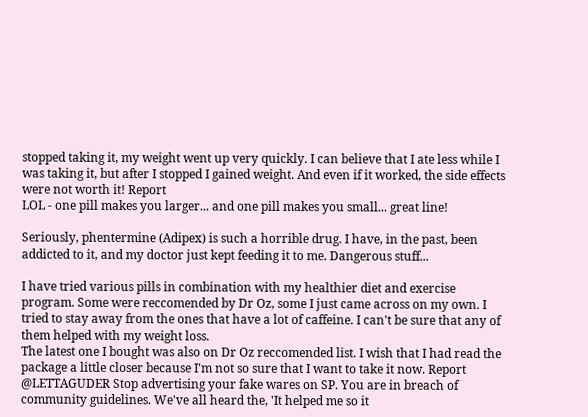stopped taking it, my weight went up very quickly. I can believe that I ate less while I was taking it, but after I stopped I gained weight. And even if it worked, the side effects were not worth it! Report
LOL - one pill makes you larger... and one pill makes you small... great line!

Seriously, phentermine (Adipex) is such a horrible drug. I have, in the past, been addicted to it, and my doctor just kept feeding it to me. Dangerous stuff...

I have tried various pills in combination with my healthier diet and exercise program. Some were reccomended by Dr Oz, some I just came across on my own. I tried to stay away from the ones that have a lot of caffeine. I can't be sure that any of them helped with my weight loss.
The latest one I bought was also on Dr Oz reccomended list. I wish that I had read the package a little closer because I'm not so sure that I want to take it now. Report
@LETTAGUDER Stop advertising your fake wares on SP. You are in breach of community guidelines. We've all heard the, 'It helped me so it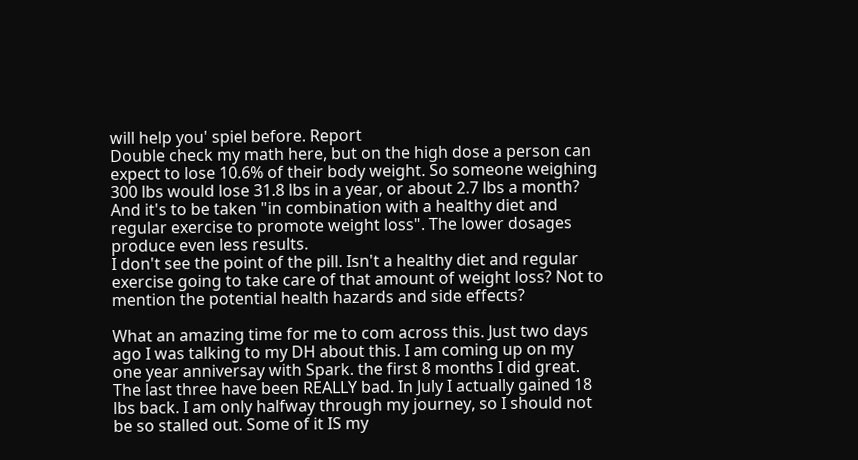will help you' spiel before. Report
Double check my math here, but on the high dose a person can expect to lose 10.6% of their body weight. So someone weighing 300 lbs would lose 31.8 lbs in a year, or about 2.7 lbs a month? And it's to be taken "in combination with a healthy diet and regular exercise to promote weight loss". The lower dosages produce even less results.
I don't see the point of the pill. Isn't a healthy diet and regular exercise going to take care of that amount of weight loss? Not to mention the potential health hazards and side effects?

What an amazing time for me to com across this. Just two days ago I was talking to my DH about this. I am coming up on my one year anniversay with Spark. the first 8 months I did great. The last three have been REALLY bad. In July I actually gained 18 lbs back. I am only halfway through my journey, so I should not be so stalled out. Some of it IS my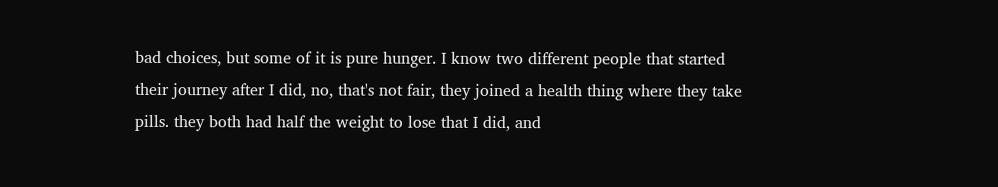bad choices, but some of it is pure hunger. I know two different people that started their journey after I did, no, that's not fair, they joined a health thing where they take pills. they both had half the weight to lose that I did, and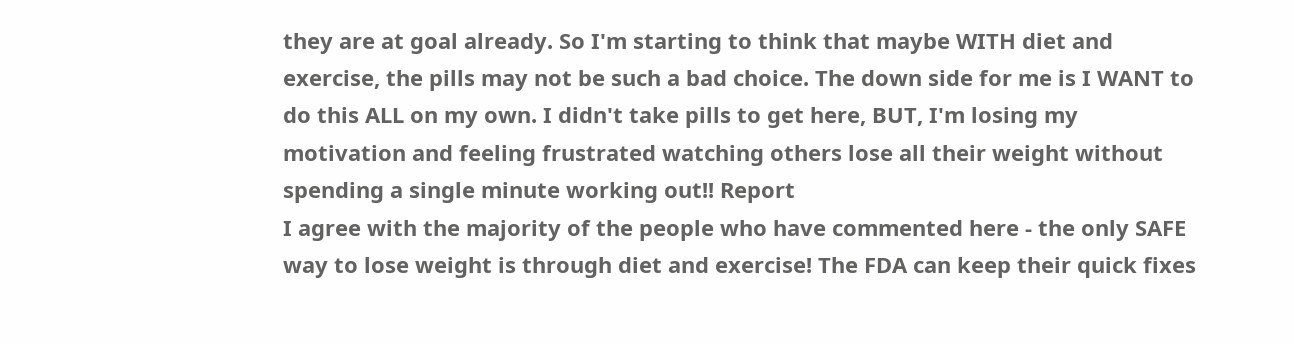they are at goal already. So I'm starting to think that maybe WITH diet and exercise, the pills may not be such a bad choice. The down side for me is I WANT to do this ALL on my own. I didn't take pills to get here, BUT, I'm losing my motivation and feeling frustrated watching others lose all their weight without spending a single minute working out!! Report
I agree with the majority of the people who have commented here - the only SAFE way to lose weight is through diet and exercise! The FDA can keep their quick fixes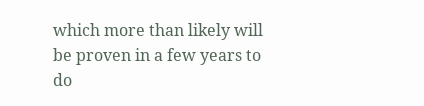which more than likely will be proven in a few years to do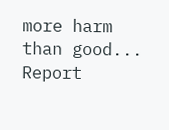more harm than good... Report